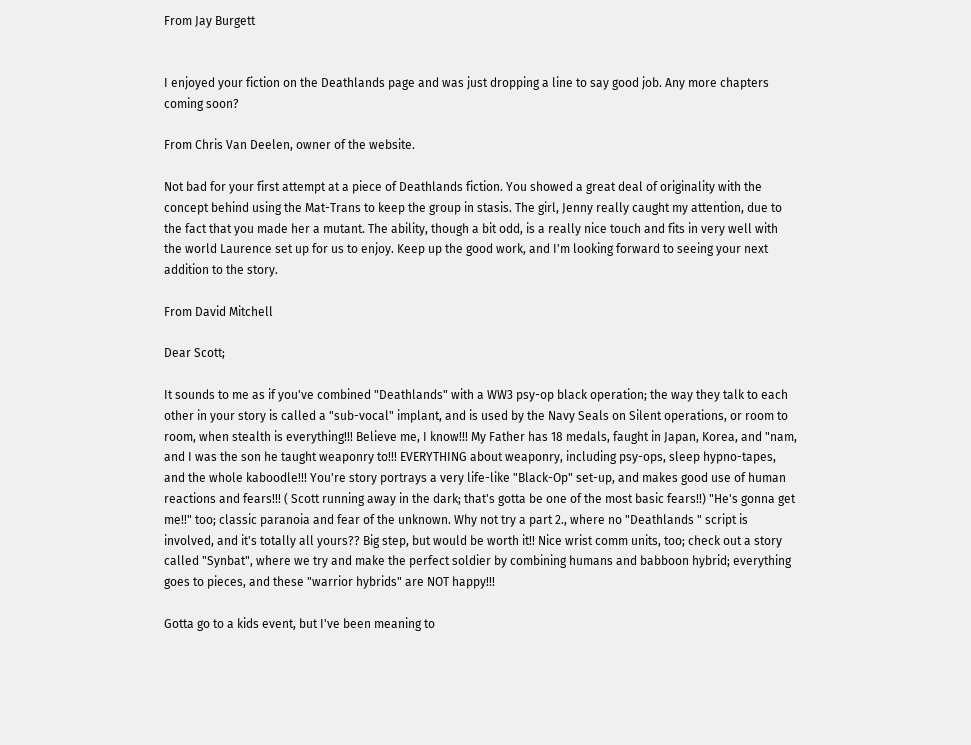From Jay Burgett


I enjoyed your fiction on the Deathlands page and was just dropping a line to say good job. Any more chapters coming soon?

From Chris Van Deelen, owner of the website.

Not bad for your first attempt at a piece of Deathlands fiction. You showed a great deal of originality with the concept behind using the Mat-Trans to keep the group in stasis. The girl, Jenny really caught my attention, due to the fact that you made her a mutant. The ability, though a bit odd, is a really nice touch and fits in very well with the world Laurence set up for us to enjoy. Keep up the good work, and I'm looking forward to seeing your next addition to the story.

From David Mitchell

Dear Scott;

It sounds to me as if you've combined "Deathlands" with a WW3 psy-op black operation; the way they talk to each other in your story is called a "sub-vocal" implant, and is used by the Navy Seals on Silent operations, or room to room, when stealth is everything!!! Believe me, I know!!! My Father has 18 medals, faught in Japan, Korea, and "nam, and I was the son he taught weaponry to!!! EVERYTHING about weaponry, including psy-ops, sleep hypno-tapes, and the whole kaboodle!!! You're story portrays a very life-like "Black-Op" set-up, and makes good use of human reactions and fears!!! ( Scott running away in the dark; that's gotta be one of the most basic fears!!) "He's gonna get me!!" too; classic paranoia and fear of the unknown. Why not try a part 2., where no "Deathlands " script is involved, and it's totally all yours?? Big step, but would be worth it!! Nice wrist comm units, too; check out a story called "Synbat", where we try and make the perfect soldier by combining humans and babboon hybrid; everything goes to pieces, and these "warrior hybrids" are NOT happy!!!

Gotta go to a kids event, but I've been meaning to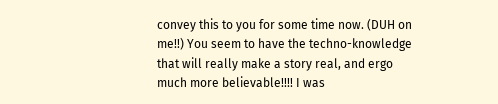convey this to you for some time now. (DUH on me!!) You seem to have the techno-knowledge that will really make a story real, and ergo much more believable!!!! I was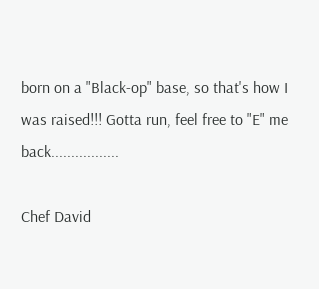born on a "Black-op" base, so that's how I was raised!!! Gotta run, feel free to "E" me back.................

Chef David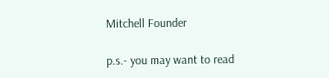Mitchell Founder

p.s.- you may want to read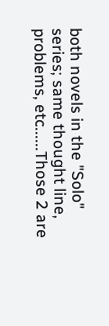both novels in the "Solo" series; same thought line, problems, etc......Those 2 are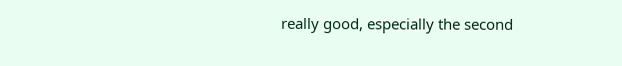really good, especially the second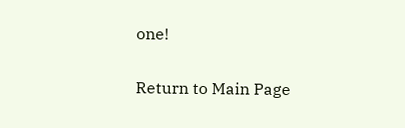one!

Return to Main Page